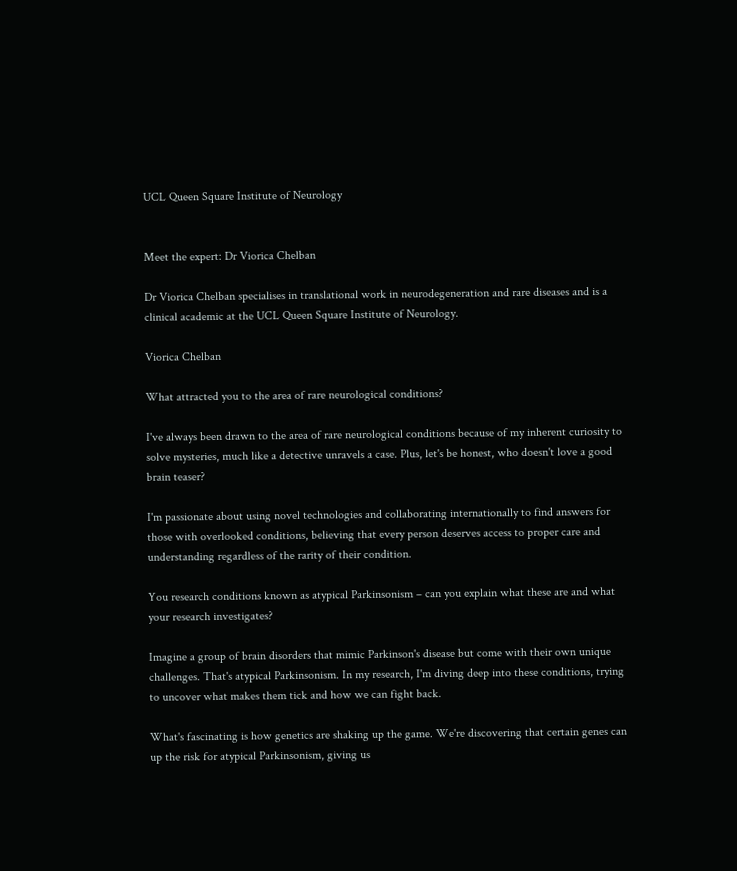UCL Queen Square Institute of Neurology


Meet the expert: Dr Viorica Chelban

Dr Viorica Chelban specialises in translational work in neurodegeneration and rare diseases and is a clinical academic at the UCL Queen Square Institute of Neurology.

Viorica Chelban

What attracted you to the area of rare neurological conditions?

I've always been drawn to the area of rare neurological conditions because of my inherent curiosity to solve mysteries, much like a detective unravels a case. Plus, let's be honest, who doesn't love a good brain teaser?

I'm passionate about using novel technologies and collaborating internationally to find answers for those with overlooked conditions, believing that every person deserves access to proper care and understanding regardless of the rarity of their condition.

You research conditions known as atypical Parkinsonism – can you explain what these are and what your research investigates?

Imagine a group of brain disorders that mimic Parkinson's disease but come with their own unique challenges. That's atypical Parkinsonism. In my research, I'm diving deep into these conditions, trying to uncover what makes them tick and how we can fight back.

What's fascinating is how genetics are shaking up the game. We're discovering that certain genes can up the risk for atypical Parkinsonism, giving us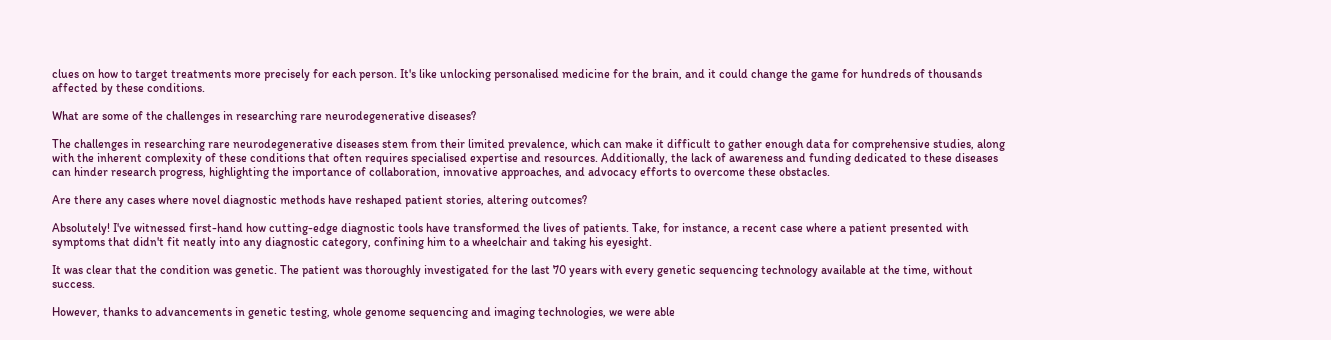clues on how to target treatments more precisely for each person. It's like unlocking personalised medicine for the brain, and it could change the game for hundreds of thousands affected by these conditions.

What are some of the challenges in researching rare neurodegenerative diseases?

The challenges in researching rare neurodegenerative diseases stem from their limited prevalence, which can make it difficult to gather enough data for comprehensive studies, along with the inherent complexity of these conditions that often requires specialised expertise and resources. Additionally, the lack of awareness and funding dedicated to these diseases can hinder research progress, highlighting the importance of collaboration, innovative approaches, and advocacy efforts to overcome these obstacles.

Are there any cases where novel diagnostic methods have reshaped patient stories, altering outcomes?

Absolutely! I've witnessed first-hand how cutting-edge diagnostic tools have transformed the lives of patients. Take, for instance, a recent case where a patient presented with symptoms that didn't fit neatly into any diagnostic category, confining him to a wheelchair and taking his eyesight.

It was clear that the condition was genetic. The patient was thoroughly investigated for the last 70 years with every genetic sequencing technology available at the time, without success.

However, thanks to advancements in genetic testing, whole genome sequencing and imaging technologies, we were able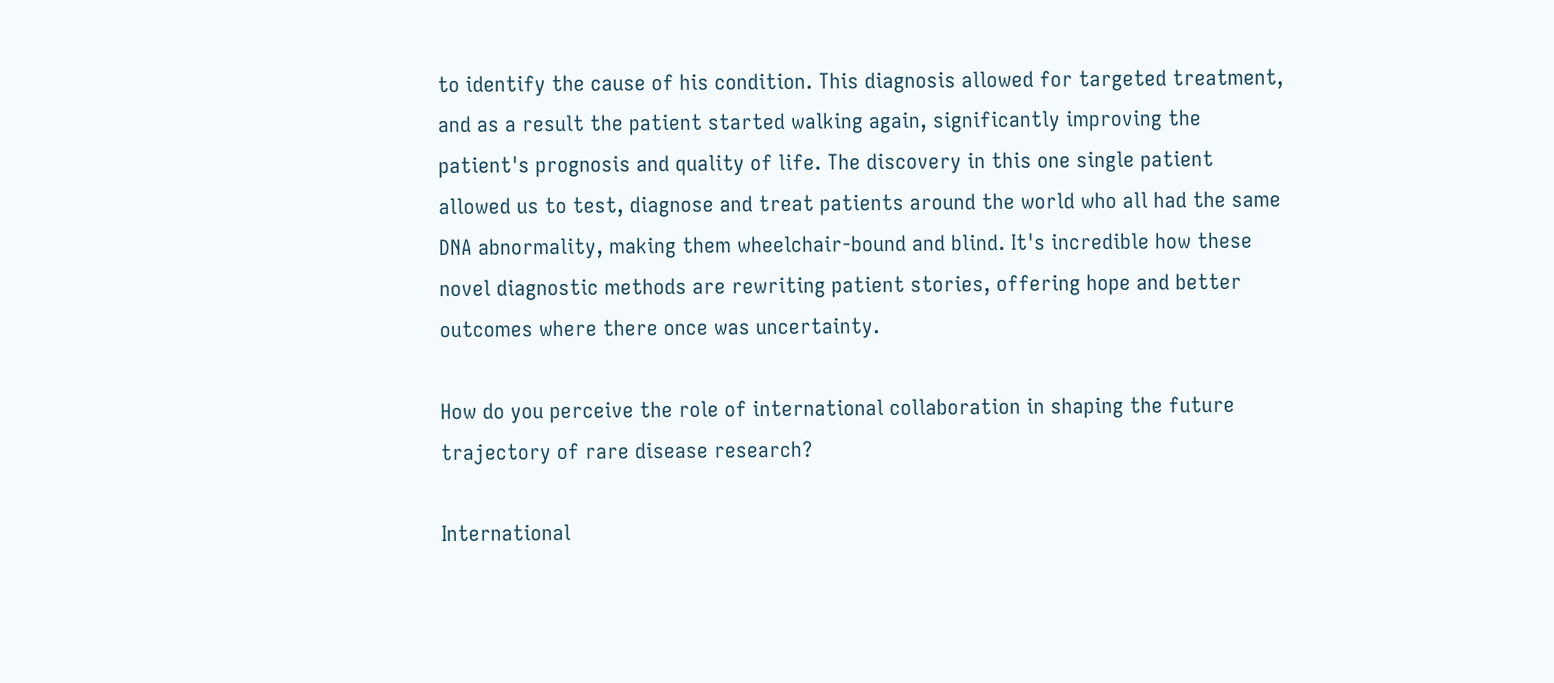to identify the cause of his condition. This diagnosis allowed for targeted treatment, and as a result the patient started walking again, significantly improving the patient's prognosis and quality of life. The discovery in this one single patient allowed us to test, diagnose and treat patients around the world who all had the same DNA abnormality, making them wheelchair-bound and blind. It's incredible how these novel diagnostic methods are rewriting patient stories, offering hope and better outcomes where there once was uncertainty.

How do you perceive the role of international collaboration in shaping the future trajectory of rare disease research?

International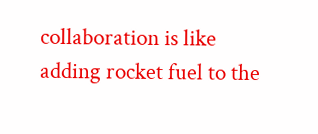collaboration is like adding rocket fuel to the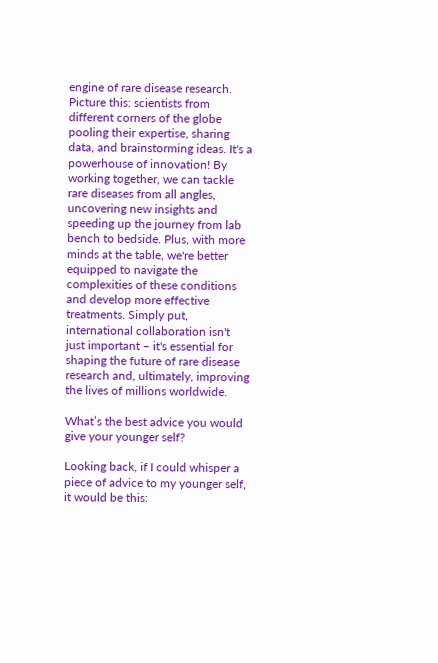engine of rare disease research. Picture this: scientists from different corners of the globe pooling their expertise, sharing data, and brainstorming ideas. It's a powerhouse of innovation! By working together, we can tackle rare diseases from all angles, uncovering new insights and speeding up the journey from lab bench to bedside. Plus, with more minds at the table, we're better equipped to navigate the complexities of these conditions and develop more effective treatments. Simply put, international collaboration isn't just important – it's essential for shaping the future of rare disease research and, ultimately, improving the lives of millions worldwide.

What’s the best advice you would give your younger self?

Looking back, if I could whisper a piece of advice to my younger self, it would be this: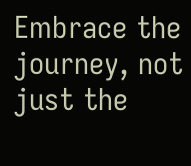Embrace the journey, not just the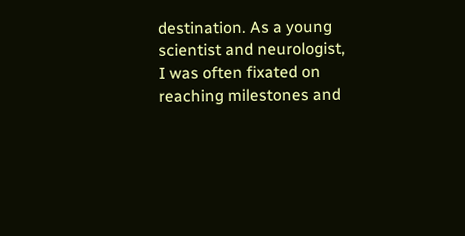destination. As a young scientist and neurologist, I was often fixated on reaching milestones and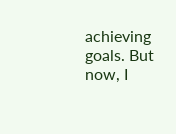achieving goals. But now, I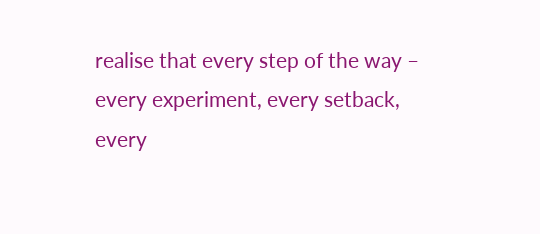realise that every step of the way – every experiment, every setback, every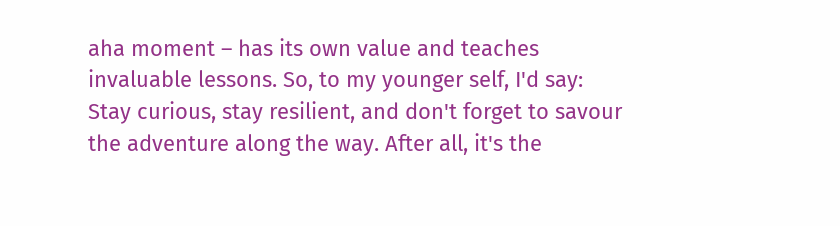aha moment – has its own value and teaches invaluable lessons. So, to my younger self, I'd say: Stay curious, stay resilient, and don't forget to savour the adventure along the way. After all, it's the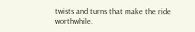twists and turns that make the ride worthwhile.